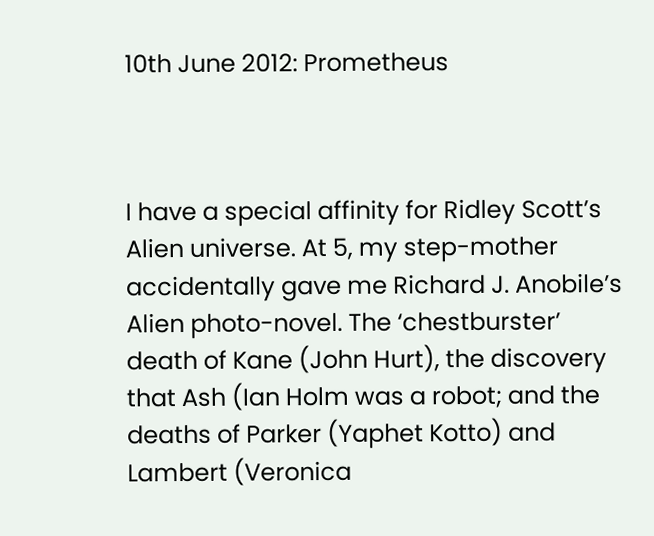10th June 2012: Prometheus



I have a special affinity for Ridley Scott’s Alien universe. At 5, my step-mother accidentally gave me Richard J. Anobile’s Alien photo-novel. The ‘chestburster’ death of Kane (John Hurt), the discovery that Ash (Ian Holm was a robot; and the deaths of Parker (Yaphet Kotto) and Lambert (Veronica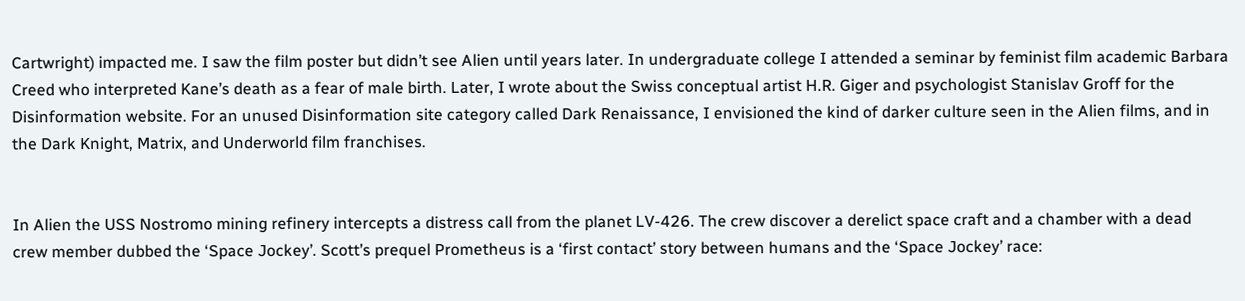Cartwright) impacted me. I saw the film poster but didn’t see Alien until years later. In undergraduate college I attended a seminar by feminist film academic Barbara Creed who interpreted Kane’s death as a fear of male birth. Later, I wrote about the Swiss conceptual artist H.R. Giger and psychologist Stanislav Groff for the Disinformation website. For an unused Disinformation site category called Dark Renaissance, I envisioned the kind of darker culture seen in the Alien films, and in the Dark Knight, Matrix, and Underworld film franchises.


In Alien the USS Nostromo mining refinery intercepts a distress call from the planet LV-426. The crew discover a derelict space craft and a chamber with a dead crew member dubbed the ‘Space Jockey’. Scott’s prequel Prometheus is a ‘first contact’ story between humans and the ‘Space Jockey’ race: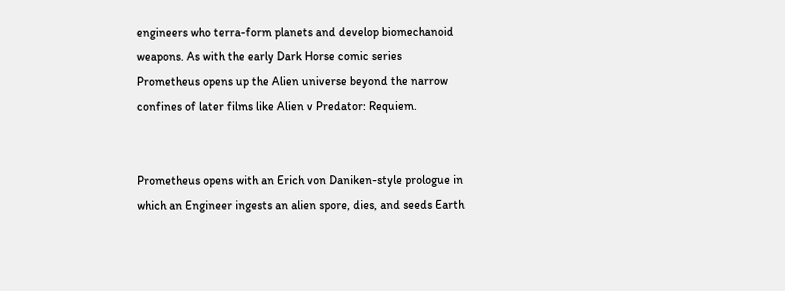engineers who terra-form planets and develop biomechanoid weapons. As with the early Dark Horse comic series Prometheus opens up the Alien universe beyond the narrow confines of later films like Alien v Predator: Requiem.


Prometheus opens with an Erich von Daniken-style prologue in which an Engineer ingests an alien spore, dies, and seeds Earth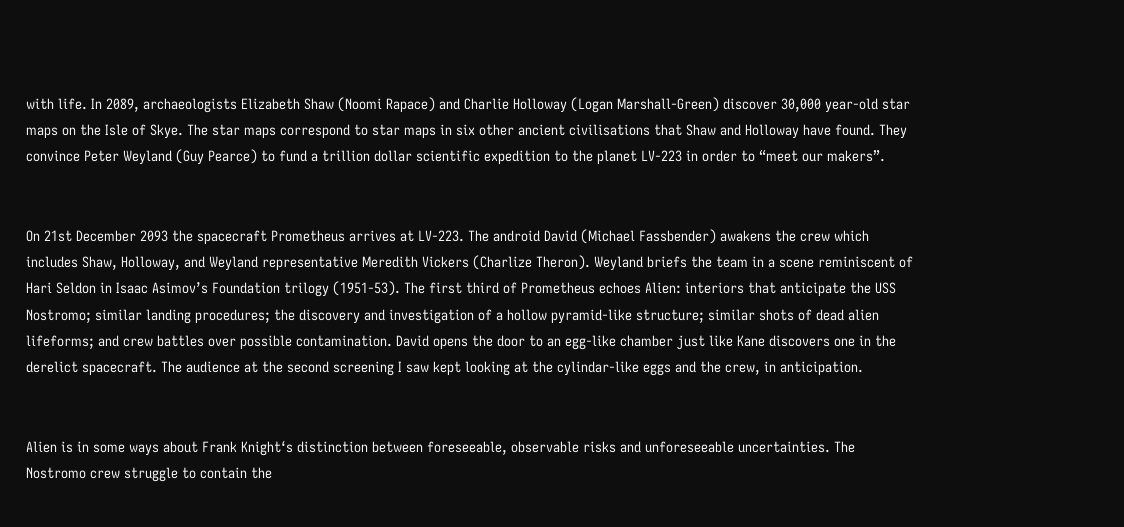with life. In 2089, archaeologists Elizabeth Shaw (Noomi Rapace) and Charlie Holloway (Logan Marshall-Green) discover 30,000 year-old star maps on the Isle of Skye. The star maps correspond to star maps in six other ancient civilisations that Shaw and Holloway have found. They convince Peter Weyland (Guy Pearce) to fund a trillion dollar scientific expedition to the planet LV-223 in order to “meet our makers”.


On 21st December 2093 the spacecraft Prometheus arrives at LV-223. The android David (Michael Fassbender) awakens the crew which includes Shaw, Holloway, and Weyland representative Meredith Vickers (Charlize Theron). Weyland briefs the team in a scene reminiscent of Hari Seldon in Isaac Asimov’s Foundation trilogy (1951-53). The first third of Prometheus echoes Alien: interiors that anticipate the USS Nostromo; similar landing procedures; the discovery and investigation of a hollow pyramid-like structure; similar shots of dead alien lifeforms; and crew battles over possible contamination. David opens the door to an egg-like chamber just like Kane discovers one in the derelict spacecraft. The audience at the second screening I saw kept looking at the cylindar-like eggs and the crew, in anticipation.


Alien is in some ways about Frank Knight‘s distinction between foreseeable, observable risks and unforeseeable uncertainties. The Nostromo crew struggle to contain the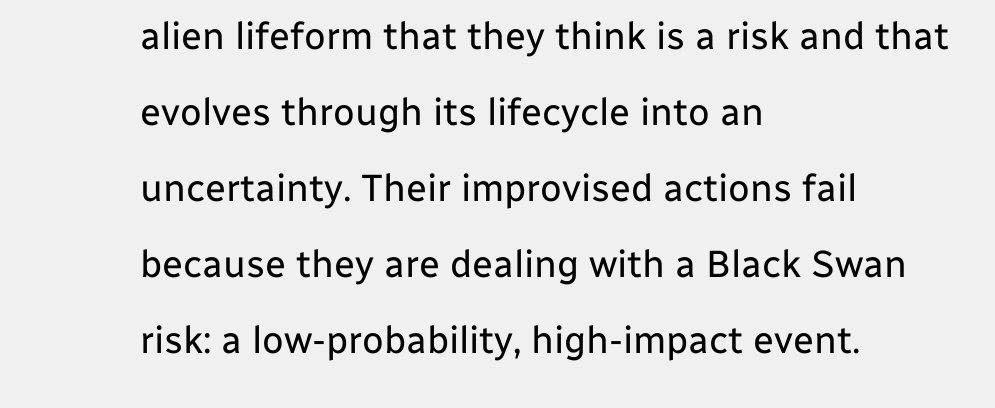alien lifeform that they think is a risk and that evolves through its lifecycle into an uncertainty. Their improvised actions fail because they are dealing with a Black Swan risk: a low-probability, high-impact event.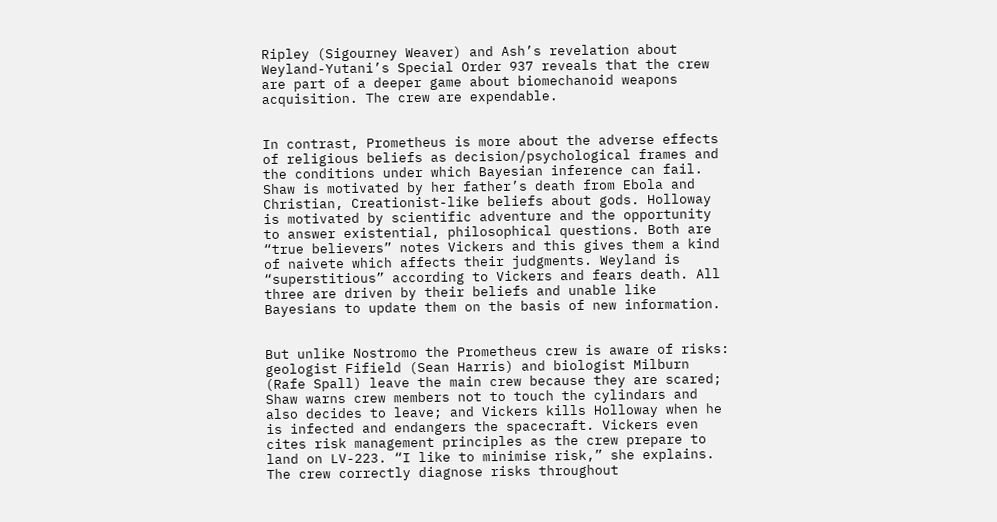Ripley (Sigourney Weaver) and Ash’s revelation about Weyland-Yutani’s Special Order 937 reveals that the crew are part of a deeper game about biomechanoid weapons acquisition. The crew are expendable.


In contrast, Prometheus is more about the adverse effects of religious beliefs as decision/psychological frames and the conditions under which Bayesian inference can fail. Shaw is motivated by her father’s death from Ebola and Christian, Creationist-like beliefs about gods. Holloway is motivated by scientific adventure and the opportunity to answer existential, philosophical questions. Both are “true believers” notes Vickers and this gives them a kind of naivete which affects their judgments. Weyland is “superstitious” according to Vickers and fears death. All three are driven by their beliefs and unable like Bayesians to update them on the basis of new information.


But unlike Nostromo the Prometheus crew is aware of risks: geologist Fifield (Sean Harris) and biologist Milburn (Rafe Spall) leave the main crew because they are scared; Shaw warns crew members not to touch the cylindars and also decides to leave; and Vickers kills Holloway when he is infected and endangers the spacecraft. Vickers even cites risk management principles as the crew prepare to land on LV-223. “I like to minimise risk,” she explains. The crew correctly diagnose risks throughout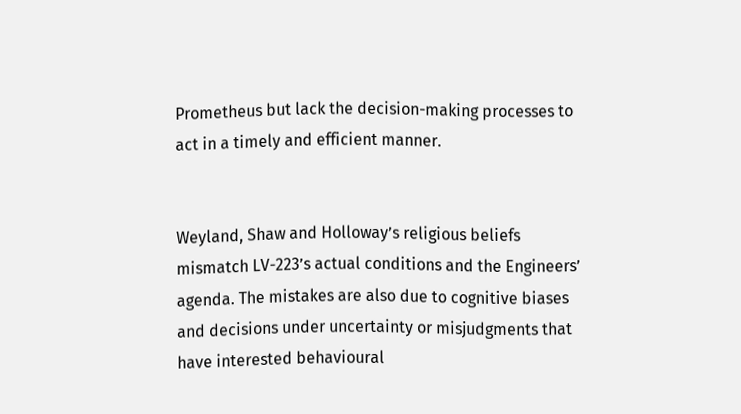Prometheus but lack the decision-making processes to act in a timely and efficient manner.


Weyland, Shaw and Holloway’s religious beliefs mismatch LV-223’s actual conditions and the Engineers’ agenda. The mistakes are also due to cognitive biases and decisions under uncertainty or misjudgments that have interested behavioural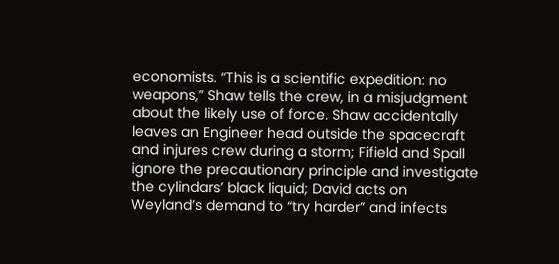economists. “This is a scientific expedition: no weapons,” Shaw tells the crew, in a misjudgment about the likely use of force. Shaw accidentally leaves an Engineer head outside the spacecraft and injures crew during a storm; Fifield and Spall ignore the precautionary principle and investigate the cylindars’ black liquid; David acts on Weyland’s demand to “try harder” and infects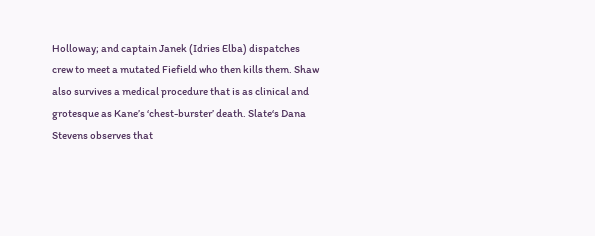Holloway; and captain Janek (Idries Elba) dispatches crew to meet a mutated Fiefield who then kills them. Shaw also survives a medical procedure that is as clinical and grotesque as Kane’s ‘chest-burster’ death. Slate‘s Dana Stevens observes that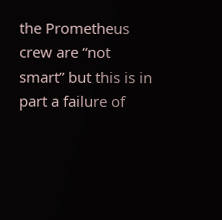the Prometheus crew are “not smart” but this is in part a failure of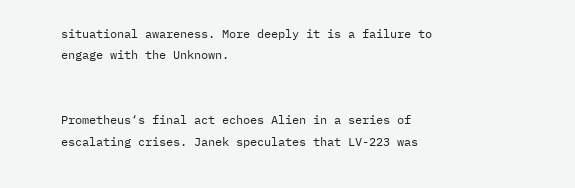situational awareness. More deeply it is a failure to engage with the Unknown.


Prometheus‘s final act echoes Alien in a series of escalating crises. Janek speculates that LV-223 was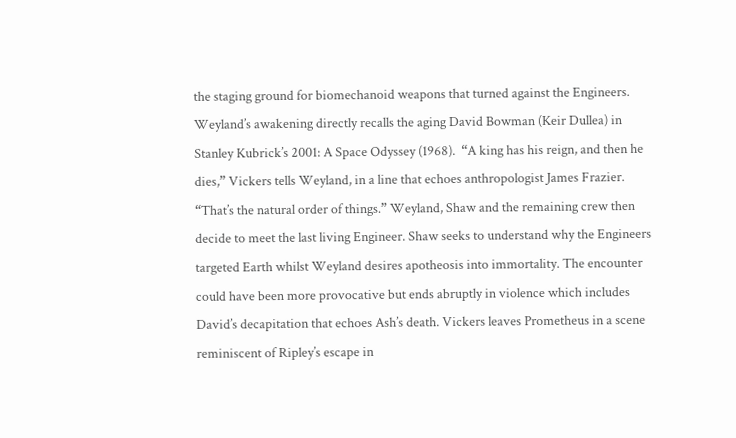the staging ground for biomechanoid weapons that turned against the Engineers. Weyland’s awakening directly recalls the aging David Bowman (Keir Dullea) in Stanley Kubrick’s 2001: A Space Odyssey (1968).  “A king has his reign, and then he dies,” Vickers tells Weyland, in a line that echoes anthropologist James Frazier. “That’s the natural order of things.” Weyland, Shaw and the remaining crew then decide to meet the last living Engineer. Shaw seeks to understand why the Engineers targeted Earth whilst Weyland desires apotheosis into immortality. The encounter could have been more provocative but ends abruptly in violence which includes David’s decapitation that echoes Ash’s death. Vickers leaves Prometheus in a scene reminiscent of Ripley’s escape in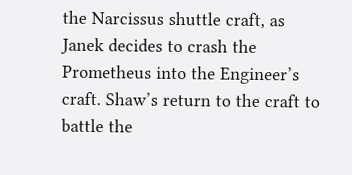the Narcissus shuttle craft, as Janek decides to crash the Prometheus into the Engineer’s craft. Shaw’s return to the craft to battle the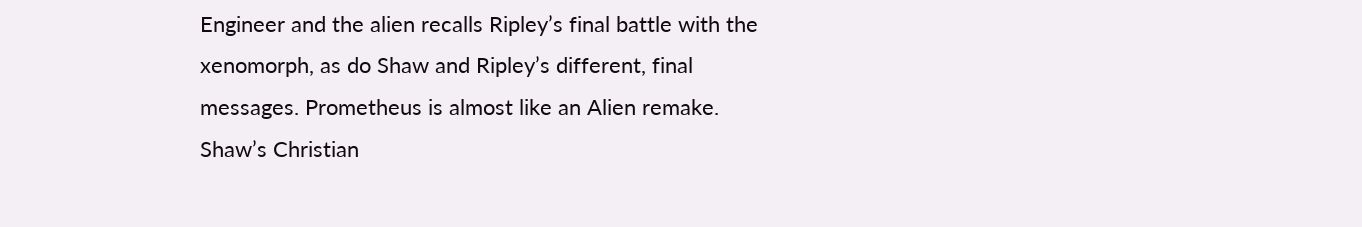Engineer and the alien recalls Ripley’s final battle with the xenomorph, as do Shaw and Ripley’s different, final messages. Prometheus is almost like an Alien remake. Shaw’s Christian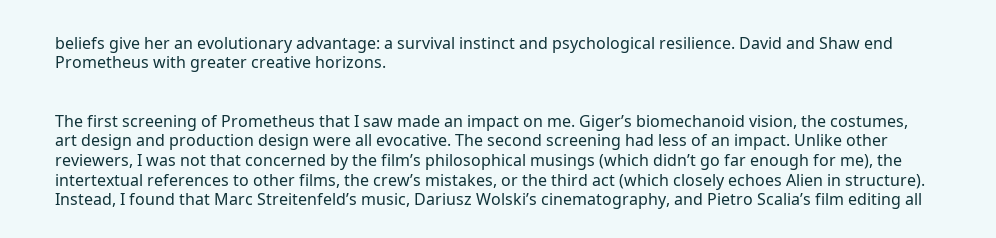beliefs give her an evolutionary advantage: a survival instinct and psychological resilience. David and Shaw end Prometheus with greater creative horizons.


The first screening of Prometheus that I saw made an impact on me. Giger’s biomechanoid vision, the costumes, art design and production design were all evocative. The second screening had less of an impact. Unlike other reviewers, I was not that concerned by the film’s philosophical musings (which didn’t go far enough for me), the intertextual references to other films, the crew’s mistakes, or the third act (which closely echoes Alien in structure). Instead, I found that Marc Streitenfeld’s music, Dariusz Wolski’s cinematography, and Pietro Scalia’s film editing all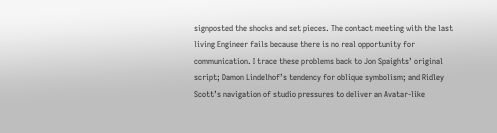signposted the shocks and set pieces. The contact meeting with the last living Engineer fails because there is no real opportunity for communication. I trace these problems back to Jon Spaights’ original script; Damon Lindelhof’s tendency for oblique symbolism; and Ridley Scott’s navigation of studio pressures to deliver an Avatar-like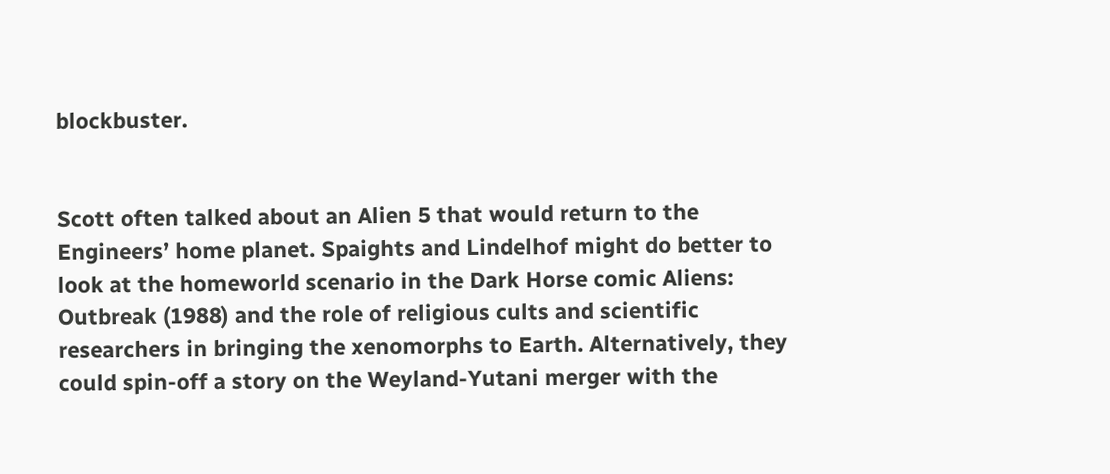blockbuster.


Scott often talked about an Alien 5 that would return to the Engineers’ home planet. Spaights and Lindelhof might do better to look at the homeworld scenario in the Dark Horse comic Aliens: Outbreak (1988) and the role of religious cults and scientific researchers in bringing the xenomorphs to Earth. Alternatively, they could spin-off a story on the Weyland-Yutani merger with the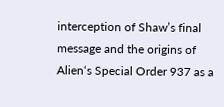interception of Shaw’s final message and the origins of Alien‘s Special Order 937 as a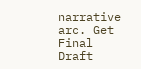narrative arc. Get Final Draft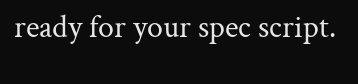ready for your spec script.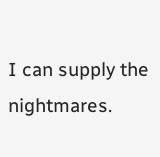I can supply the nightmares.